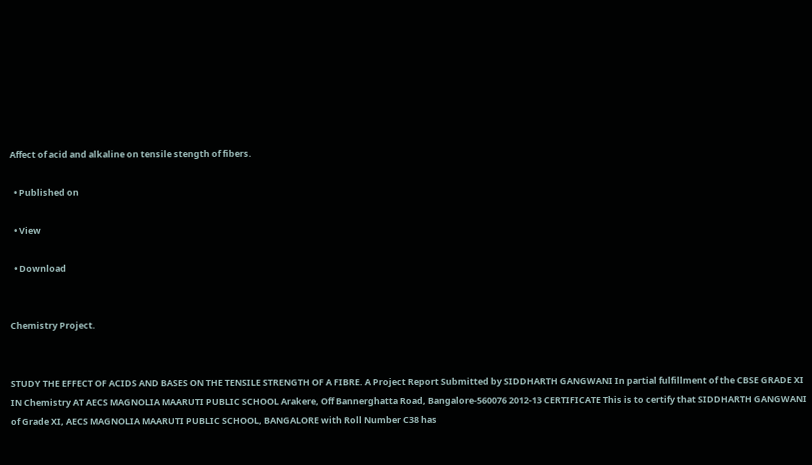Affect of acid and alkaline on tensile stength of fibers.

  • Published on

  • View

  • Download


Chemistry Project.


STUDY THE EFFECT OF ACIDS AND BASES ON THE TENSILE STRENGTH OF A FIBRE. A Project Report Submitted by SIDDHARTH GANGWANI In partial fulfillment of the CBSE GRADE XI IN Chemistry AT AECS MAGNOLIA MAARUTI PUBLIC SCHOOL Arakere, Off Bannerghatta Road, Bangalore-560076 2012-13 CERTIFICATE This is to certify that SIDDHARTH GANGWANI of Grade XI, AECS MAGNOLIA MAARUTI PUBLIC SCHOOL, BANGALORE with Roll Number C38 has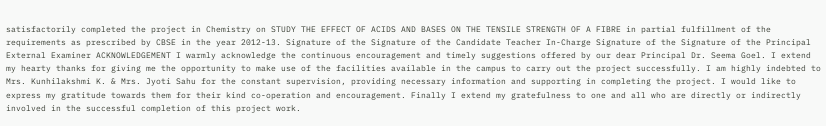satisfactorily completed the project in Chemistry on STUDY THE EFFECT OF ACIDS AND BASES ON THE TENSILE STRENGTH OF A FIBRE in partial fulfillment of the requirements as prescribed by CBSE in the year 2012-13. Signature of the Signature of the Candidate Teacher In-Charge Signature of the Signature of the Principal External Examiner ACKNOWLEDGEMENT I warmly acknowledge the continuous encouragement and timely suggestions offered by our dear Principal Dr. Seema Goel. I extend my hearty thanks for giving me the opportunity to make use of the facilities available in the campus to carry out the project successfully. I am highly indebted to Mrs. Kunhilakshmi K. & Mrs. Jyoti Sahu for the constant supervision, providing necessary information and supporting in completing the project. I would like to express my gratitude towards them for their kind co-operation and encouragement. Finally I extend my gratefulness to one and all who are directly or indirectly involved in the successful completion of this project work.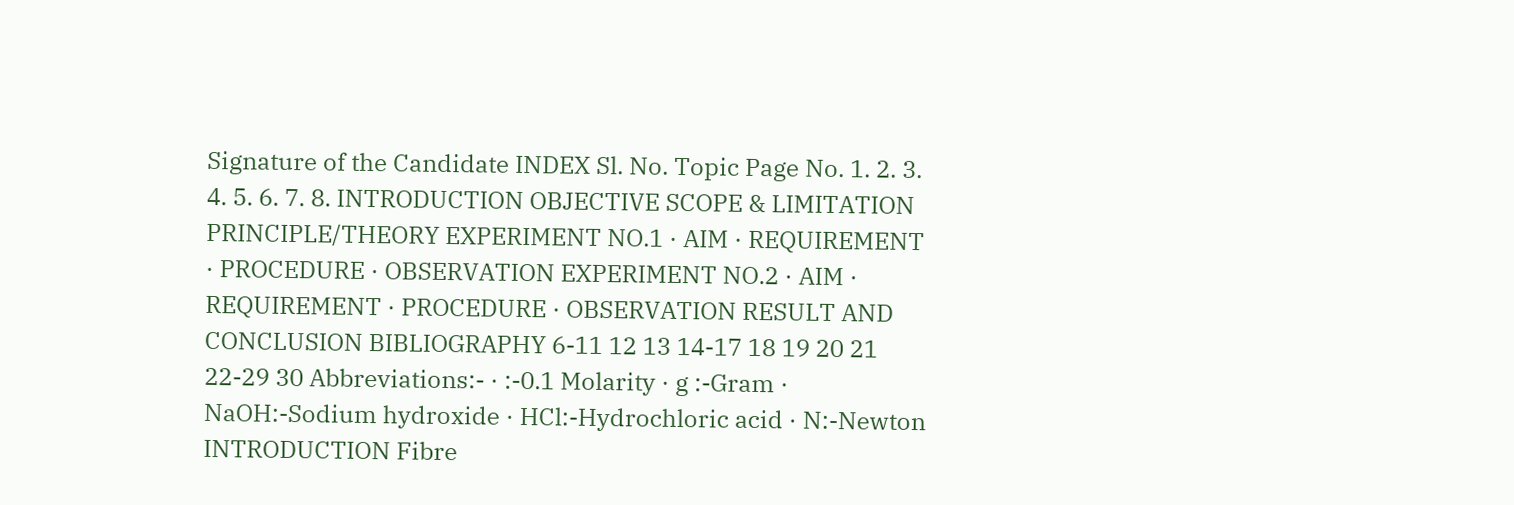Signature of the Candidate INDEX Sl. No. Topic Page No. 1. 2. 3. 4. 5. 6. 7. 8. INTRODUCTION OBJECTIVE SCOPE & LIMITATION PRINCIPLE/THEORY EXPERIMENT NO.1 · AIM · REQUIREMENT · PROCEDURE · OBSERVATION EXPERIMENT NO.2 · AIM · REQUIREMENT · PROCEDURE · OBSERVATION RESULT AND CONCLUSION BIBLIOGRAPHY 6-11 12 13 14-17 18 19 20 21 22-29 30 Abbreviations:- · :-0.1 Molarity · g :-Gram · NaOH:-Sodium hydroxide · HCl:-Hydrochloric acid · N:-Newton INTRODUCTION Fibre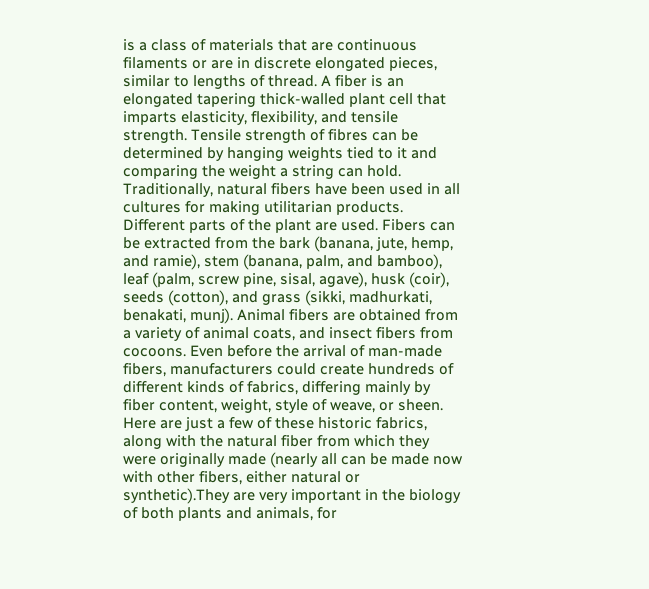is a class of materials that are continuous filaments or are in discrete elongated pieces, similar to lengths of thread. A fiber is an elongated tapering thick-walled plant cell that imparts elasticity, flexibility, and tensile strength. Tensile strength of fibres can be determined by hanging weights tied to it and comparing the weight a string can hold. Traditionally, natural fibers have been used in all cultures for making utilitarian products. Different parts of the plant are used. Fibers can be extracted from the bark (banana, jute, hemp, and ramie), stem (banana, palm, and bamboo), leaf (palm, screw pine, sisal, agave), husk (coir), seeds (cotton), and grass (sikki, madhurkati, benakati, munj). Animal fibers are obtained from a variety of animal coats, and insect fibers from cocoons. Even before the arrival of man-made fibers, manufacturers could create hundreds of different kinds of fabrics, differing mainly by fiber content, weight, style of weave, or sheen. Here are just a few of these historic fabrics, along with the natural fiber from which they were originally made (nearly all can be made now with other fibers, either natural or synthetic).They are very important in the biology of both plants and animals, for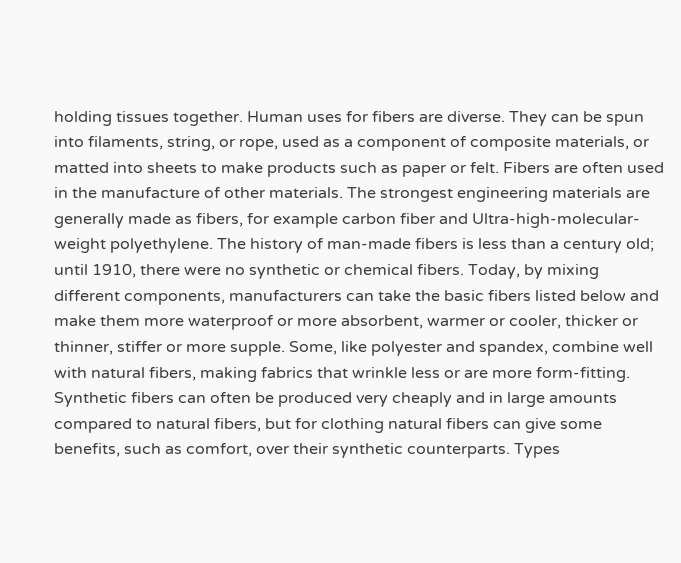holding tissues together. Human uses for fibers are diverse. They can be spun into filaments, string, or rope, used as a component of composite materials, or matted into sheets to make products such as paper or felt. Fibers are often used in the manufacture of other materials. The strongest engineering materials are generally made as fibers, for example carbon fiber and Ultra-high-molecular-weight polyethylene. The history of man-made fibers is less than a century old; until 1910, there were no synthetic or chemical fibers. Today, by mixing different components, manufacturers can take the basic fibers listed below and make them more waterproof or more absorbent, warmer or cooler, thicker or thinner, stiffer or more supple. Some, like polyester and spandex, combine well with natural fibers, making fabrics that wrinkle less or are more form-fitting. Synthetic fibers can often be produced very cheaply and in large amounts compared to natural fibers, but for clothing natural fibers can give some benefits, such as comfort, over their synthetic counterparts. Types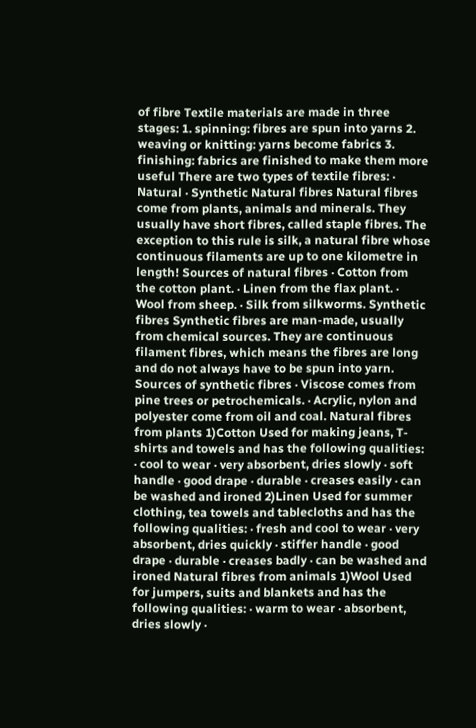of fibre Textile materials are made in three stages: 1. spinning: fibres are spun into yarns 2. weaving or knitting: yarns become fabrics 3. finishing: fabrics are finished to make them more useful There are two types of textile fibres: · Natural · Synthetic Natural fibres Natural fibres come from plants, animals and minerals. They usually have short fibres, called staple fibres. The exception to this rule is silk, a natural fibre whose continuous filaments are up to one kilometre in length! Sources of natural fibres · Cotton from the cotton plant. · Linen from the flax plant. · Wool from sheep. · Silk from silkworms. Synthetic fibres Synthetic fibres are man-made, usually from chemical sources. They are continuous filament fibres, which means the fibres are long and do not always have to be spun into yarn. Sources of synthetic fibres · Viscose comes from pine trees or petrochemicals. · Acrylic, nylon and polyester come from oil and coal. Natural fibres from plants 1)Cotton Used for making jeans, T-shirts and towels and has the following qualities: · cool to wear · very absorbent, dries slowly · soft handle · good drape · durable · creases easily · can be washed and ironed 2)Linen Used for summer clothing, tea towels and tablecloths and has the following qualities: · fresh and cool to wear · very absorbent, dries quickly · stiffer handle · good drape · durable · creases badly · can be washed and ironed Natural fibres from animals 1)Wool Used for jumpers, suits and blankets and has the following qualities: · warm to wear · absorbent, dries slowly ·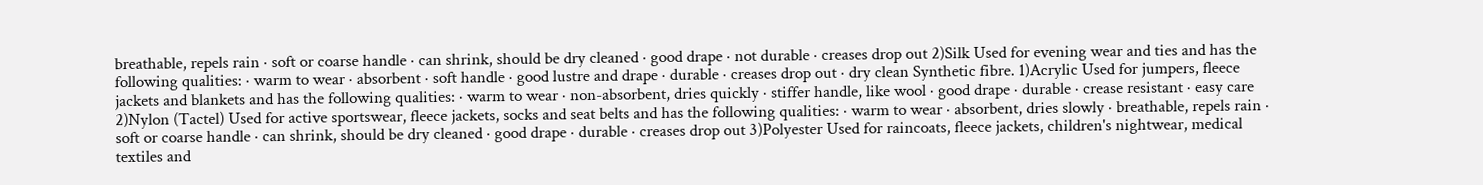breathable, repels rain · soft or coarse handle · can shrink, should be dry cleaned · good drape · not durable · creases drop out 2)Silk Used for evening wear and ties and has the following qualities: · warm to wear · absorbent · soft handle · good lustre and drape · durable · creases drop out · dry clean Synthetic fibre. 1)Acrylic Used for jumpers, fleece jackets and blankets and has the following qualities: · warm to wear · non-absorbent, dries quickly · stiffer handle, like wool · good drape · durable · crease resistant · easy care 2)Nylon (Tactel) Used for active sportswear, fleece jackets, socks and seat belts and has the following qualities: · warm to wear · absorbent, dries slowly · breathable, repels rain · soft or coarse handle · can shrink, should be dry cleaned · good drape · durable · creases drop out 3)Polyester Used for raincoats, fleece jackets, children's nightwear, medical textiles and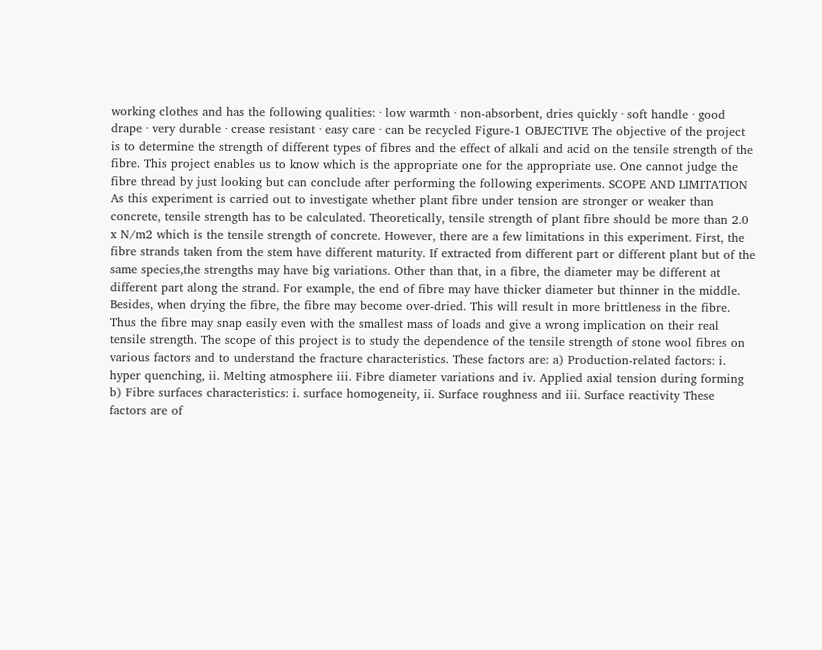working clothes and has the following qualities: · low warmth · non-absorbent, dries quickly · soft handle · good drape · very durable · crease resistant · easy care · can be recycled Figure-1 OBJECTIVE The objective of the project is to determine the strength of different types of fibres and the effect of alkali and acid on the tensile strength of the fibre. This project enables us to know which is the appropriate one for the appropriate use. One cannot judge the fibre thread by just looking but can conclude after performing the following experiments. SCOPE AND LIMITATION As this experiment is carried out to investigate whether plant fibre under tension are stronger or weaker than concrete, tensile strength has to be calculated. Theoretically, tensile strength of plant fibre should be more than 2.0 x N/m2 which is the tensile strength of concrete. However, there are a few limitations in this experiment. First, the fibre strands taken from the stem have different maturity. If extracted from different part or different plant but of the same species,the strengths may have big variations. Other than that, in a fibre, the diameter may be different at different part along the strand. For example, the end of fibre may have thicker diameter but thinner in the middle. Besides, when drying the fibre, the fibre may become over-dried. This will result in more brittleness in the fibre. Thus the fibre may snap easily even with the smallest mass of loads and give a wrong implication on their real tensile strength. The scope of this project is to study the dependence of the tensile strength of stone wool fibres on various factors and to understand the fracture characteristics. These factors are: a) Production-related factors: i. hyper quenching, ii. Melting atmosphere iii. Fibre diameter variations and iv. Applied axial tension during forming b) Fibre surfaces characteristics: i. surface homogeneity, ii. Surface roughness and iii. Surface reactivity These factors are of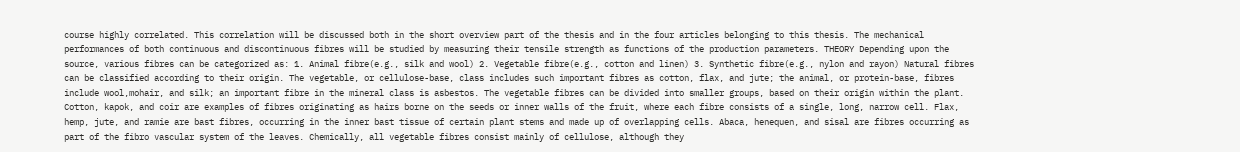course highly correlated. This correlation will be discussed both in the short overview part of the thesis and in the four articles belonging to this thesis. The mechanical performances of both continuous and discontinuous fibres will be studied by measuring their tensile strength as functions of the production parameters. THEORY Depending upon the source, various fibres can be categorized as: 1. Animal fibre(e.g., silk and wool) 2. Vegetable fibre(e.g., cotton and linen) 3. Synthetic fibre(e.g., nylon and rayon) Natural fibres can be classified according to their origin. The vegetable, or cellulose-base, class includes such important fibres as cotton, flax, and jute; the animal, or protein-base, fibres include wool,mohair, and silk; an important fibre in the mineral class is asbestos. The vegetable fibres can be divided into smaller groups, based on their origin within the plant. Cotton, kapok, and coir are examples of fibres originating as hairs borne on the seeds or inner walls of the fruit, where each fibre consists of a single, long, narrow cell. Flax, hemp, jute, and ramie are bast fibres, occurring in the inner bast tissue of certain plant stems and made up of overlapping cells. Abaca, henequen, and sisal are fibres occurring as part of the fibro vascular system of the leaves. Chemically, all vegetable fibres consist mainly of cellulose, although they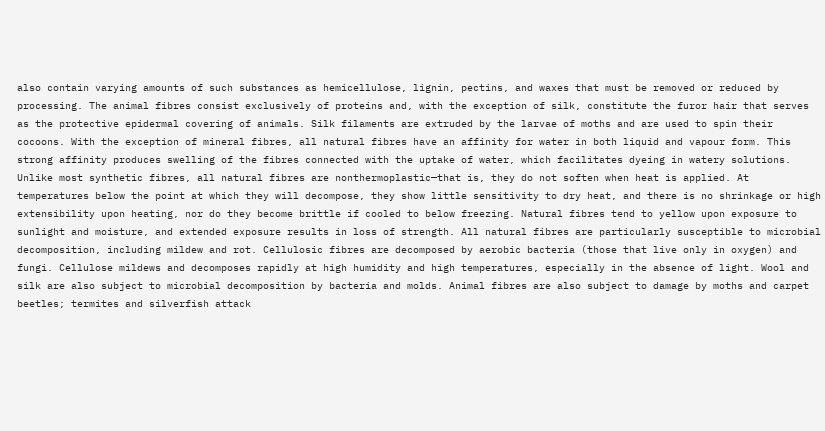also contain varying amounts of such substances as hemicellulose, lignin, pectins, and waxes that must be removed or reduced by processing. The animal fibres consist exclusively of proteins and, with the exception of silk, constitute the furor hair that serves as the protective epidermal covering of animals. Silk filaments are extruded by the larvae of moths and are used to spin their cocoons. With the exception of mineral fibres, all natural fibres have an affinity for water in both liquid and vapour form. This strong affinity produces swelling of the fibres connected with the uptake of water, which facilitates dyeing in watery solutions. Unlike most synthetic fibres, all natural fibres are nonthermoplastic—that is, they do not soften when heat is applied. At temperatures below the point at which they will decompose, they show little sensitivity to dry heat, and there is no shrinkage or high extensibility upon heating, nor do they become brittle if cooled to below freezing. Natural fibres tend to yellow upon exposure to sunlight and moisture, and extended exposure results in loss of strength. All natural fibres are particularly susceptible to microbial decomposition, including mildew and rot. Cellulosic fibres are decomposed by aerobic bacteria (those that live only in oxygen) and fungi. Cellulose mildews and decomposes rapidly at high humidity and high temperatures, especially in the absence of light. Wool and silk are also subject to microbial decomposition by bacteria and molds. Animal fibres are also subject to damage by moths and carpet beetles; termites and silverfish attack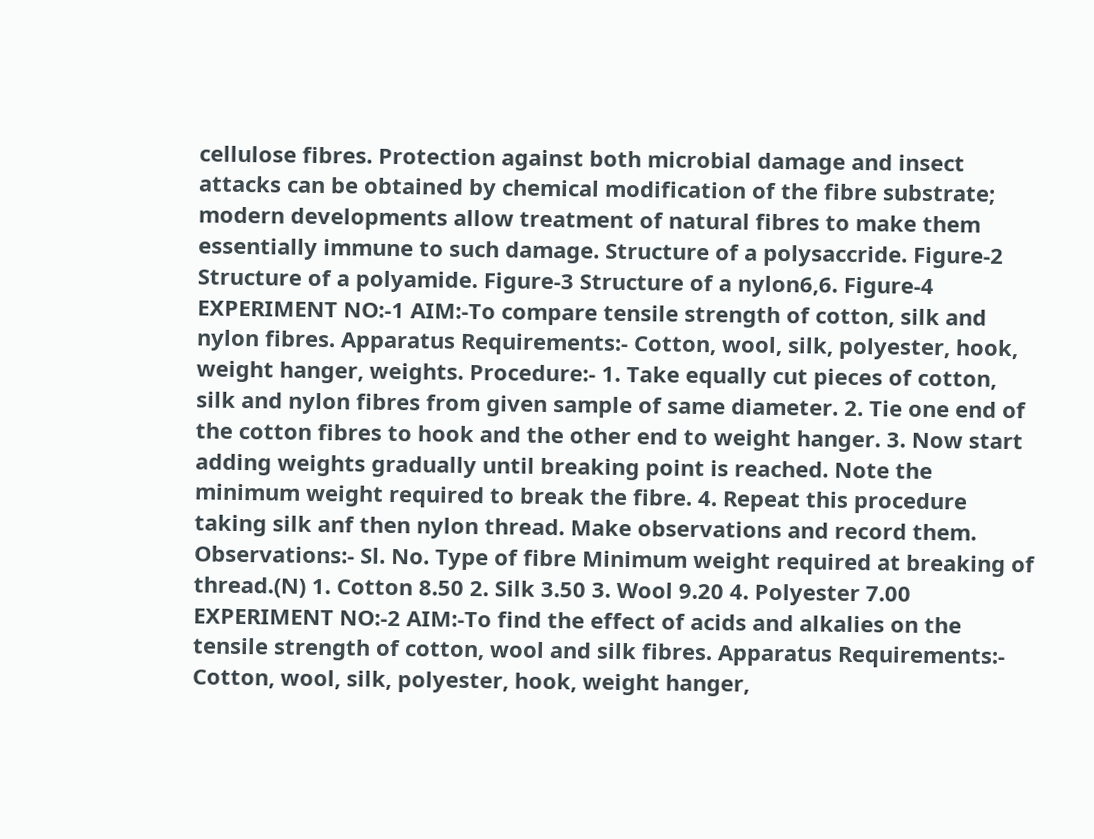cellulose fibres. Protection against both microbial damage and insect attacks can be obtained by chemical modification of the fibre substrate; modern developments allow treatment of natural fibres to make them essentially immune to such damage. Structure of a polysaccride. Figure-2 Structure of a polyamide. Figure-3 Structure of a nylon6,6. Figure-4 EXPERIMENT NO:-1 AIM:-To compare tensile strength of cotton, silk and nylon fibres. Apparatus Requirements:- Cotton, wool, silk, polyester, hook, weight hanger, weights. Procedure:- 1. Take equally cut pieces of cotton, silk and nylon fibres from given sample of same diameter. 2. Tie one end of the cotton fibres to hook and the other end to weight hanger. 3. Now start adding weights gradually until breaking point is reached. Note the minimum weight required to break the fibre. 4. Repeat this procedure taking silk anf then nylon thread. Make observations and record them. Observations:- Sl. No. Type of fibre Minimum weight required at breaking of thread.(N) 1. Cotton 8.50 2. Silk 3.50 3. Wool 9.20 4. Polyester 7.00 EXPERIMENT NO:-2 AIM:-To find the effect of acids and alkalies on the tensile strength of cotton, wool and silk fibres. Apparatus Requirements:- Cotton, wool, silk, polyester, hook, weight hanger,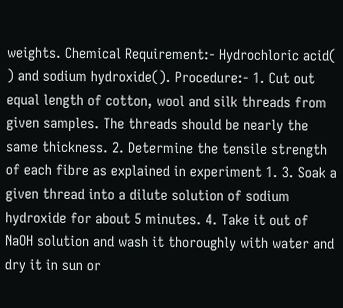weights. Chemical Requirement:- Hydrochloric acid( ) and sodium hydroxide(). Procedure:- 1. Cut out equal length of cotton, wool and silk threads from given samples. The threads should be nearly the same thickness. 2. Determine the tensile strength of each fibre as explained in experiment 1. 3. Soak a given thread into a dilute solution of sodium hydroxide for about 5 minutes. 4. Take it out of NaOH solution and wash it thoroughly with water and dry it in sun or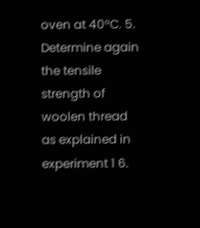oven at 40°C. 5. Determine again the tensile strength of woolen thread as explained in experiment 1 6.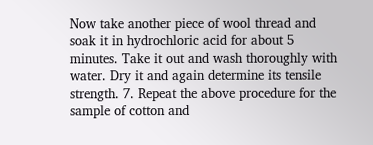Now take another piece of wool thread and soak it in hydrochloric acid for about 5 minutes. Take it out and wash thoroughly with water. Dry it and again determine its tensile strength. 7. Repeat the above procedure for the sample of cotton and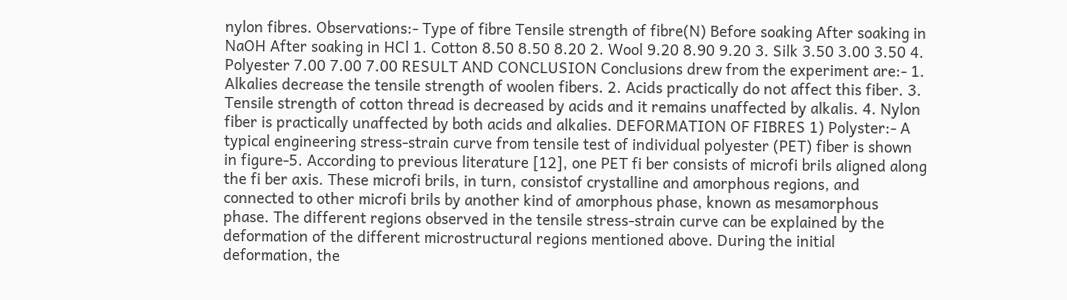nylon fibres. Observations:- Type of fibre Tensile strength of fibre(N) Before soaking After soaking in NaOH After soaking in HCl 1. Cotton 8.50 8.50 8.20 2. Wool 9.20 8.90 9.20 3. Silk 3.50 3.00 3.50 4. Polyester 7.00 7.00 7.00 RESULT AND CONCLUSION Conclusions drew from the experiment are:- 1. Alkalies decrease the tensile strength of woolen fibers. 2. Acids practically do not affect this fiber. 3. Tensile strength of cotton thread is decreased by acids and it remains unaffected by alkalis. 4. Nylon fiber is practically unaffected by both acids and alkalies. DEFORMATION OF FIBRES 1) Polyster:- A typical engineering stress-strain curve from tensile test of individual polyester (PET) fiber is shown in figure-5. According to previous literature [12], one PET fi ber consists of microfi brils aligned along the fi ber axis. These microfi brils, in turn, consistof crystalline and amorphous regions, and connected to other microfi brils by another kind of amorphous phase, known as mesamorphous phase. The different regions observed in the tensile stress-strain curve can be explained by the deformation of the different microstructural regions mentioned above. During the initial deformation, the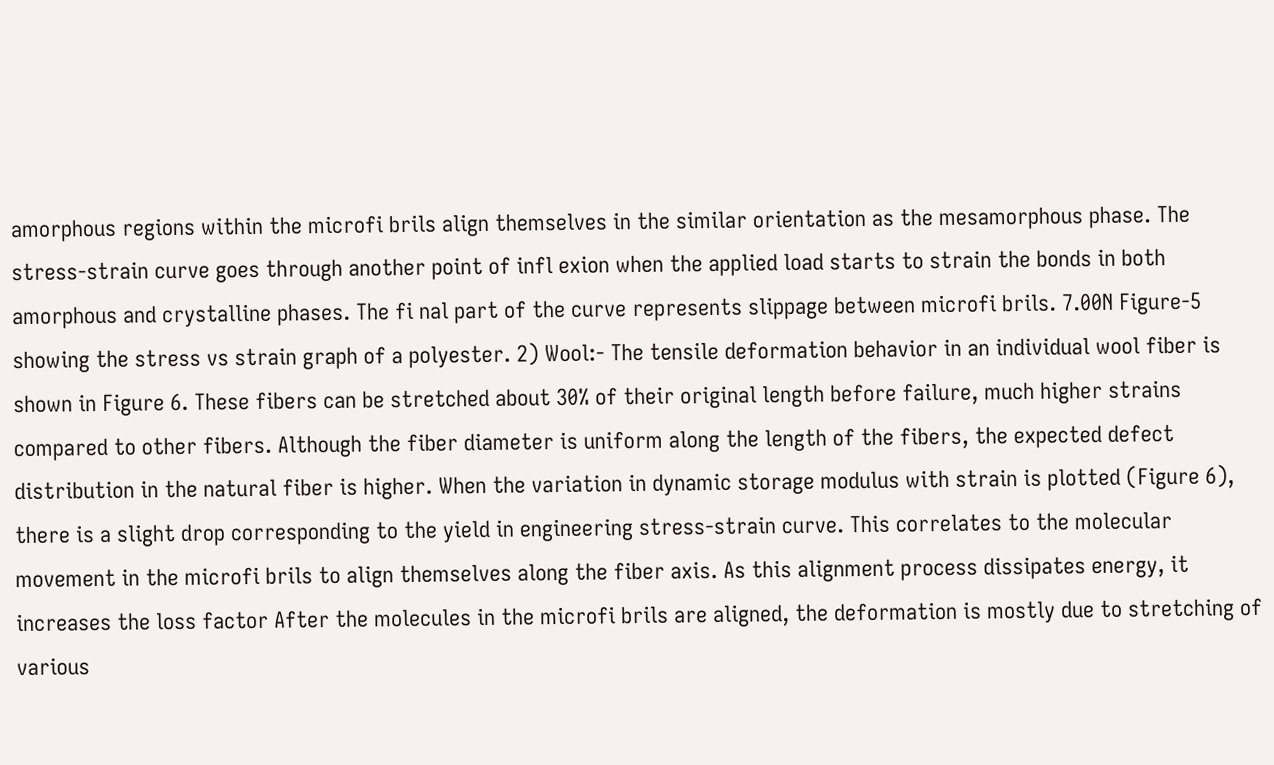amorphous regions within the microfi brils align themselves in the similar orientation as the mesamorphous phase. The stress-strain curve goes through another point of infl exion when the applied load starts to strain the bonds in both amorphous and crystalline phases. The fi nal part of the curve represents slippage between microfi brils. 7.00N Figure-5 showing the stress vs strain graph of a polyester. 2) Wool:- The tensile deformation behavior in an individual wool fiber is shown in Figure 6. These fibers can be stretched about 30% of their original length before failure, much higher strains compared to other fibers. Although the fiber diameter is uniform along the length of the fibers, the expected defect distribution in the natural fiber is higher. When the variation in dynamic storage modulus with strain is plotted (Figure 6), there is a slight drop corresponding to the yield in engineering stress-strain curve. This correlates to the molecular movement in the microfi brils to align themselves along the fiber axis. As this alignment process dissipates energy, it increases the loss factor After the molecules in the microfi brils are aligned, the deformation is mostly due to stretching of various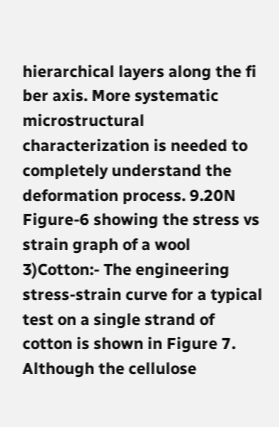hierarchical layers along the fi ber axis. More systematic microstructural characterization is needed to completely understand the deformation process. 9.20N Figure-6 showing the stress vs strain graph of a wool 3)Cotton:- The engineering stress-strain curve for a typical test on a single strand of cotton is shown in Figure 7. Although the cellulose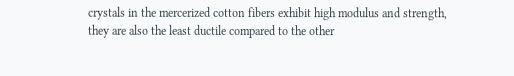crystals in the mercerized cotton fibers exhibit high modulus and strength, they are also the least ductile compared to the other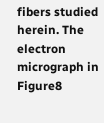fibers studied herein. The electron micrograph in Figure8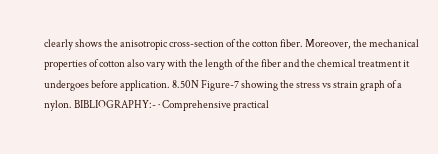clearly shows the anisotropic cross-section of the cotton fiber. Moreover, the mechanical properties of cotton also vary with the length of the fiber and the chemical treatment it undergoes before application. 8.50N Figure-7 showing the stress vs strain graph of a nylon. BIBLIOGRAPHY:- · Comprehensive practical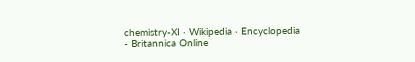chemistry-XI · Wikipedia · Encyclopedia - Britannica Online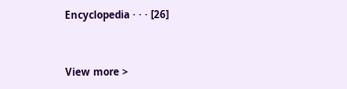Encyclopedia · · · [26]


View more >